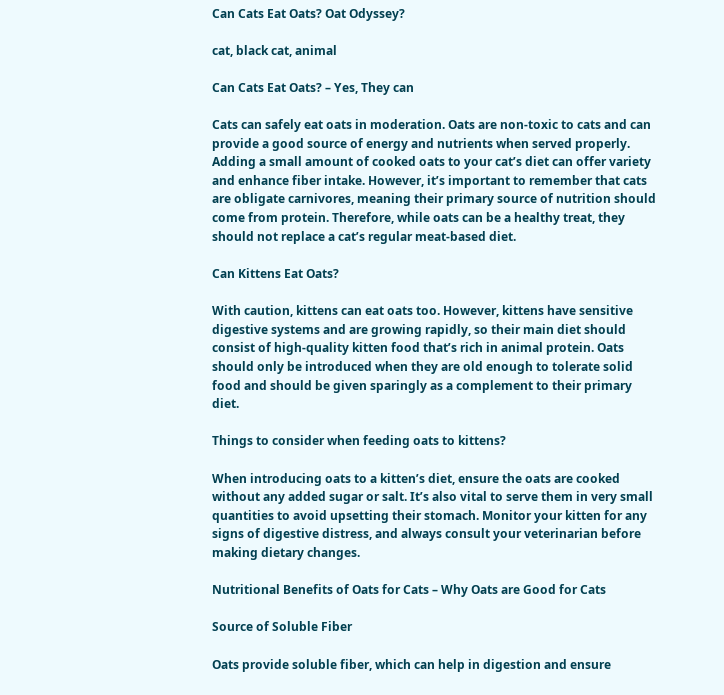Can Cats Eat Oats? Oat Odyssey?

cat, black cat, animal

Can Cats Eat Oats? – Yes, They can

Cats can safely eat oats in moderation. Oats are non-toxic to cats and can provide a good source of energy and nutrients when served properly. Adding a small amount of cooked oats to your cat’s diet can offer variety and enhance fiber intake. However, it’s important to remember that cats are obligate carnivores, meaning their primary source of nutrition should come from protein. Therefore, while oats can be a healthy treat, they should not replace a cat’s regular meat-based diet.

Can Kittens Eat Oats?

With caution, kittens can eat oats too. However, kittens have sensitive digestive systems and are growing rapidly, so their main diet should consist of high-quality kitten food that’s rich in animal protein. Oats should only be introduced when they are old enough to tolerate solid food and should be given sparingly as a complement to their primary diet.

Things to consider when feeding oats to kittens?

When introducing oats to a kitten’s diet, ensure the oats are cooked without any added sugar or salt. It’s also vital to serve them in very small quantities to avoid upsetting their stomach. Monitor your kitten for any signs of digestive distress, and always consult your veterinarian before making dietary changes.

Nutritional Benefits of Oats for Cats – Why Oats are Good for Cats

Source of Soluble Fiber

Oats provide soluble fiber, which can help in digestion and ensure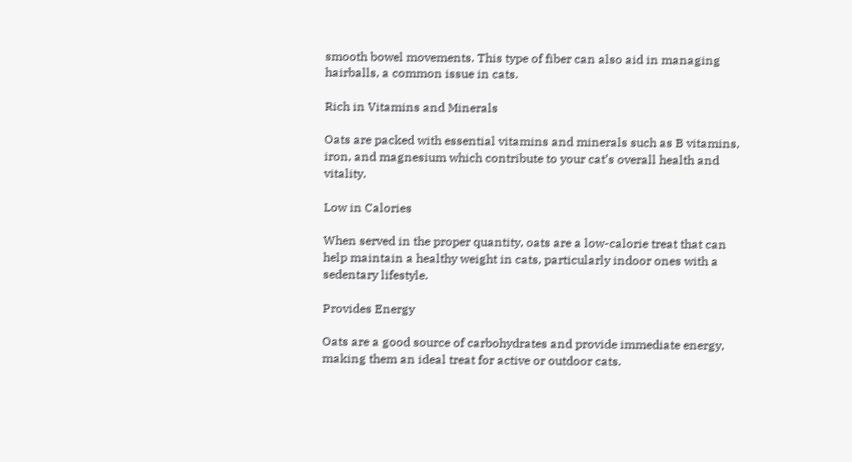smooth bowel movements. This type of fiber can also aid in managing hairballs, a common issue in cats.

Rich in Vitamins and Minerals

Oats are packed with essential vitamins and minerals such as B vitamins, iron, and magnesium which contribute to your cat’s overall health and vitality.

Low in Calories

When served in the proper quantity, oats are a low-calorie treat that can help maintain a healthy weight in cats, particularly indoor ones with a sedentary lifestyle.

Provides Energy

Oats are a good source of carbohydrates and provide immediate energy, making them an ideal treat for active or outdoor cats.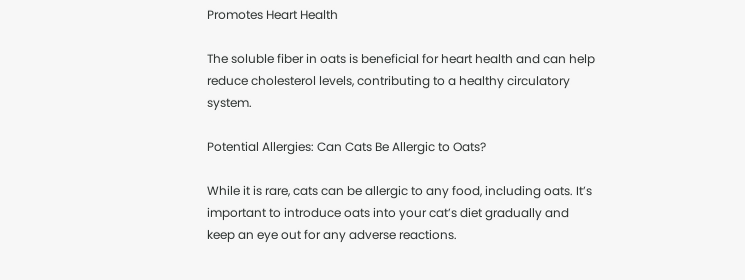Promotes Heart Health

The soluble fiber in oats is beneficial for heart health and can help reduce cholesterol levels, contributing to a healthy circulatory system.

Potential Allergies: Can Cats Be Allergic to Oats?

While it is rare, cats can be allergic to any food, including oats. It’s important to introduce oats into your cat’s diet gradually and keep an eye out for any adverse reactions.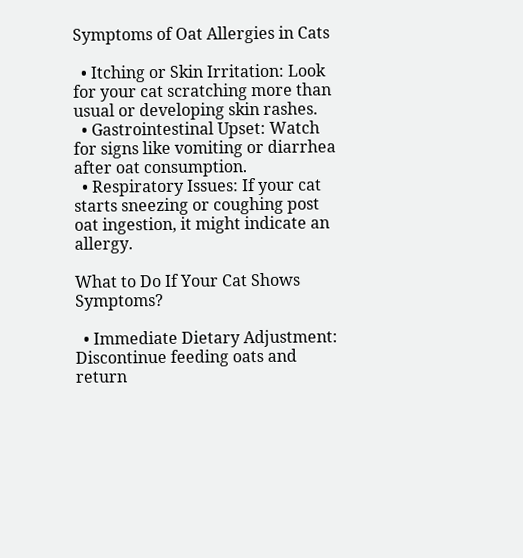Symptoms of Oat Allergies in Cats

  • Itching or Skin Irritation: Look for your cat scratching more than usual or developing skin rashes.
  • Gastrointestinal Upset: Watch for signs like vomiting or diarrhea after oat consumption.
  • Respiratory Issues: If your cat starts sneezing or coughing post oat ingestion, it might indicate an allergy.

What to Do If Your Cat Shows Symptoms?

  • Immediate Dietary Adjustment: Discontinue feeding oats and return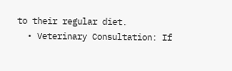to their regular diet.
  • Veterinary Consultation: If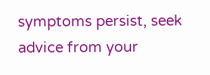symptoms persist, seek advice from your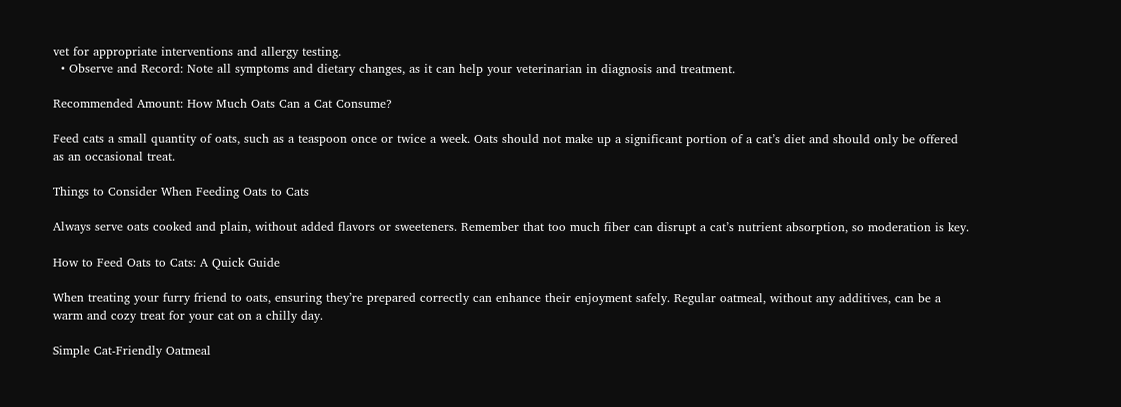vet for appropriate interventions and allergy testing.
  • Observe and Record: Note all symptoms and dietary changes, as it can help your veterinarian in diagnosis and treatment.

Recommended Amount: How Much Oats Can a Cat Consume?

Feed cats a small quantity of oats, such as a teaspoon once or twice a week. Oats should not make up a significant portion of a cat’s diet and should only be offered as an occasional treat.

Things to Consider When Feeding Oats to Cats

Always serve oats cooked and plain, without added flavors or sweeteners. Remember that too much fiber can disrupt a cat’s nutrient absorption, so moderation is key.

How to Feed Oats to Cats: A Quick Guide

When treating your furry friend to oats, ensuring they’re prepared correctly can enhance their enjoyment safely. Regular oatmeal, without any additives, can be a warm and cozy treat for your cat on a chilly day.

Simple Cat-Friendly Oatmeal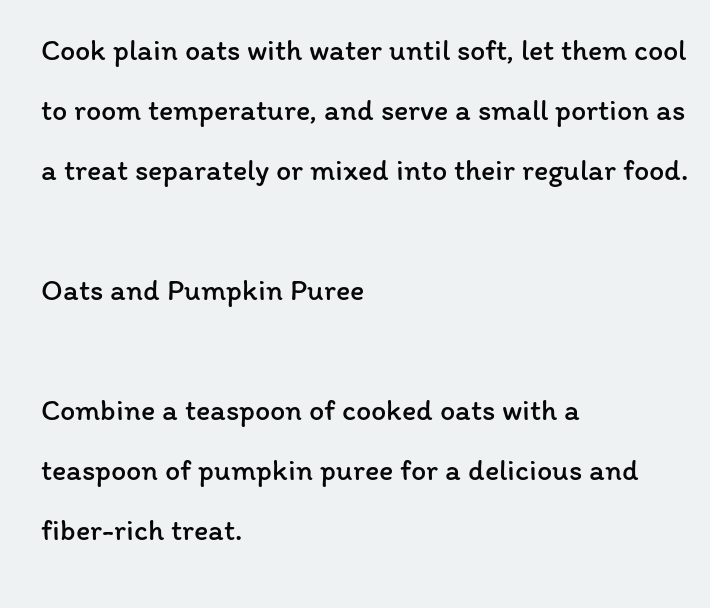Cook plain oats with water until soft, let them cool to room temperature, and serve a small portion as a treat separately or mixed into their regular food.

Oats and Pumpkin Puree

Combine a teaspoon of cooked oats with a teaspoon of pumpkin puree for a delicious and fiber-rich treat.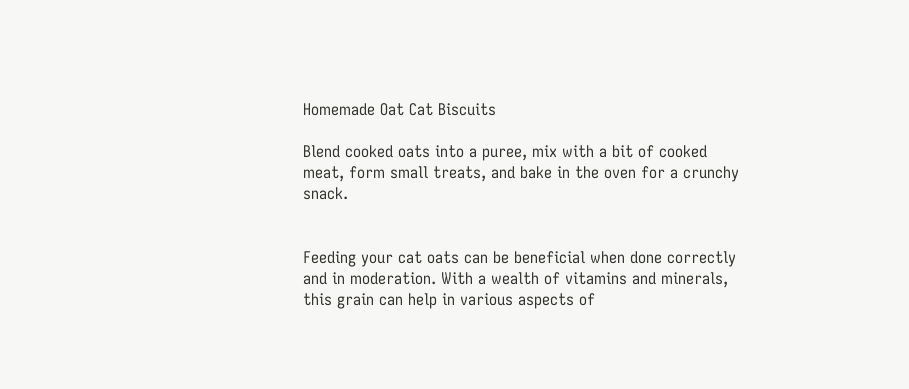Homemade Oat Cat Biscuits

Blend cooked oats into a puree, mix with a bit of cooked meat, form small treats, and bake in the oven for a crunchy snack.


Feeding your cat oats can be beneficial when done correctly and in moderation. With a wealth of vitamins and minerals, this grain can help in various aspects of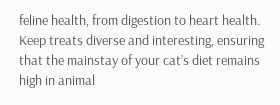feline health, from digestion to heart health. Keep treats diverse and interesting, ensuring that the mainstay of your cat’s diet remains high in animal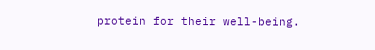protein for their well-being.